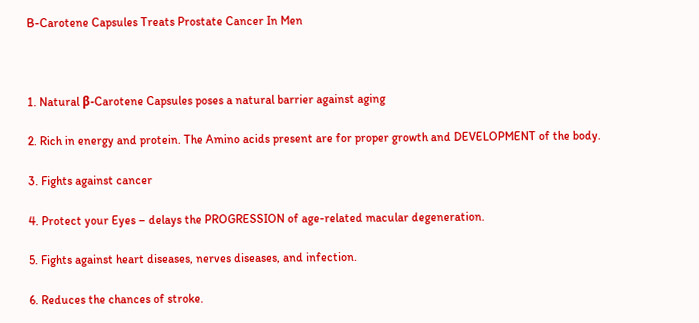B-Carotene Capsules Treats Prostate Cancer In Men



1. Natural β-Carotene Capsules poses a natural barrier against aging

2. Rich in energy and protein. The Amino acids present are for proper growth and DEVELOPMENT of the body.

3. Fights against cancer

4. Protect your Eyes – delays the PROGRESSION of age-related macular degeneration.

5. Fights against heart diseases, nerves diseases, and infection.

6. Reduces the chances of stroke.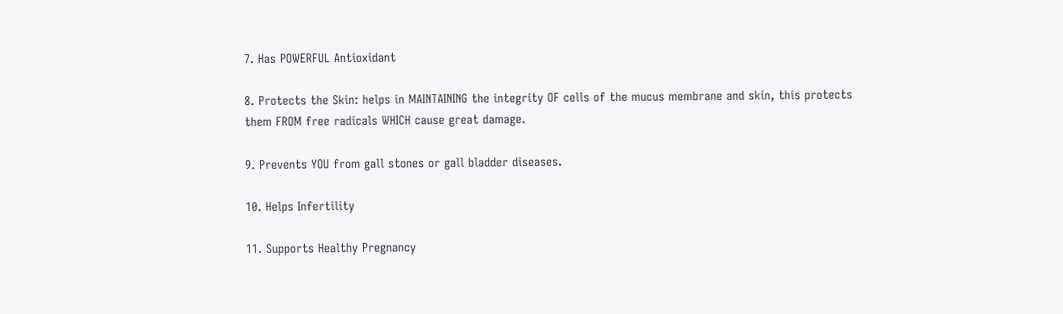7. Has POWERFUL Antioxidant

8. Protects the Skin: helps in MAINTAINING the integrity OF cells of the mucus membrane and skin, this protects them FROM free radicals WHICH cause great damage.

9. Prevents YOU from gall stones or gall bladder diseases.

10. Helps Infertility

11. Supports Healthy Pregnancy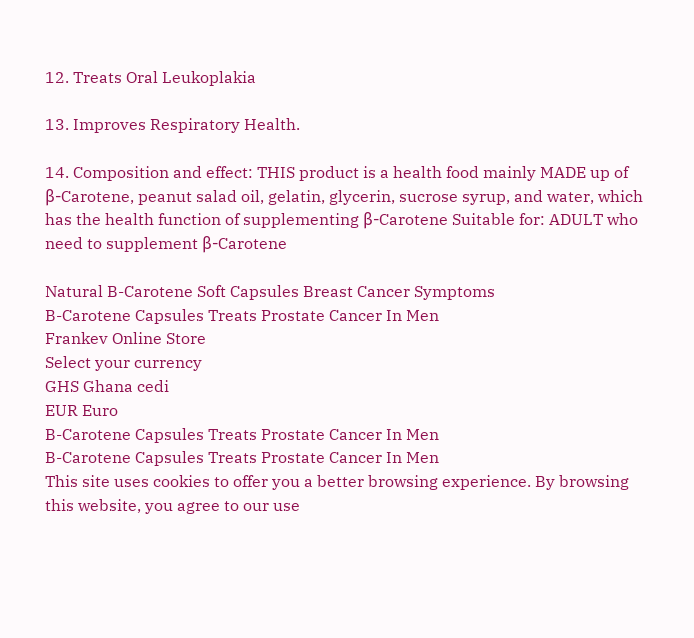12. Treats Oral Leukoplakia

13. Improves Respiratory Health.

14. Composition and effect: THIS product is a health food mainly MADE up of β-Carotene, peanut salad oil, gelatin, glycerin, sucrose syrup, and water, which has the health function of supplementing β-Carotene Suitable for: ADULT who need to supplement β-Carotene

Natural B-Carotene Soft Capsules Breast Cancer Symptoms
B-Carotene Capsules Treats Prostate Cancer In Men
Frankev Online Store
Select your currency
GHS Ghana cedi
EUR Euro
B-Carotene Capsules Treats Prostate Cancer In Men
B-Carotene Capsules Treats Prostate Cancer In Men
This site uses cookies to offer you a better browsing experience. By browsing this website, you agree to our use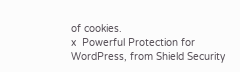of cookies.
x  Powerful Protection for WordPress, from Shield Security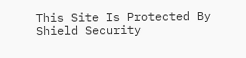This Site Is Protected By
Shield Security